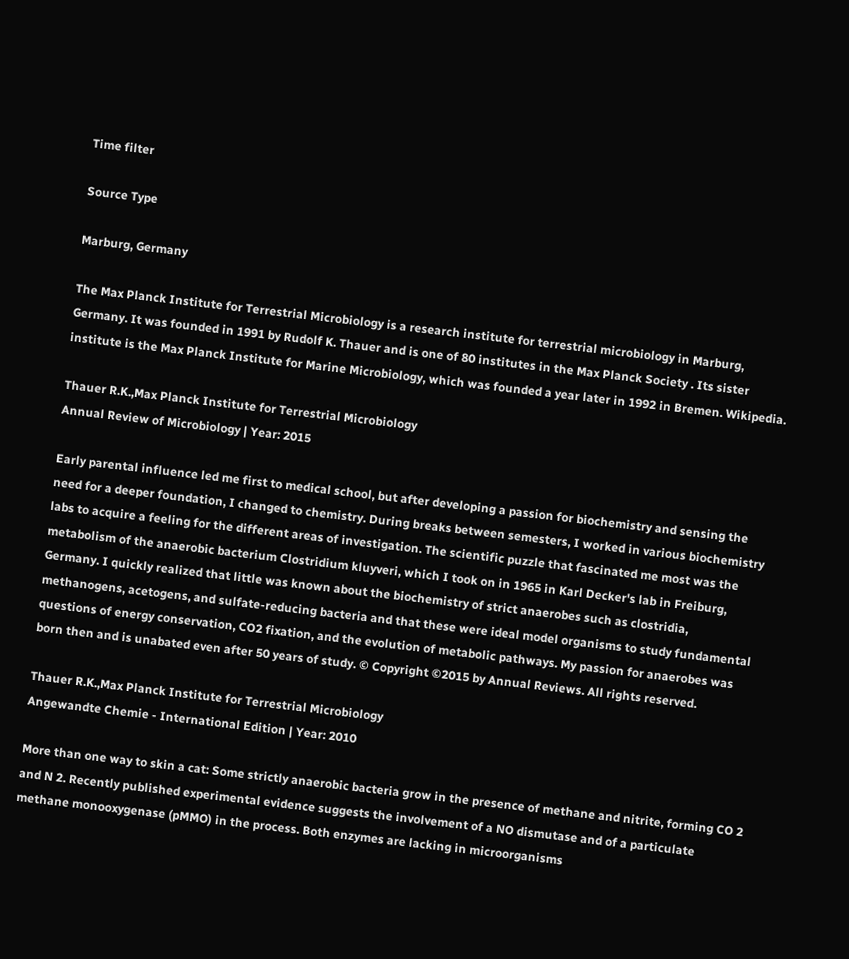Time filter

Source Type

Marburg, Germany

The Max Planck Institute for Terrestrial Microbiology is a research institute for terrestrial microbiology in Marburg, Germany. It was founded in 1991 by Rudolf K. Thauer and is one of 80 institutes in the Max Planck Society . Its sister institute is the Max Planck Institute for Marine Microbiology, which was founded a year later in 1992 in Bremen. Wikipedia.

Thauer R.K.,Max Planck Institute for Terrestrial Microbiology
Annual Review of Microbiology | Year: 2015

Early parental influence led me first to medical school, but after developing a passion for biochemistry and sensing the need for a deeper foundation, I changed to chemistry. During breaks between semesters, I worked in various biochemistry labs to acquire a feeling for the different areas of investigation. The scientific puzzle that fascinated me most was the metabolism of the anaerobic bacterium Clostridium kluyveri, which I took on in 1965 in Karl Decker's lab in Freiburg, Germany. I quickly realized that little was known about the biochemistry of strict anaerobes such as clostridia, methanogens, acetogens, and sulfate-reducing bacteria and that these were ideal model organisms to study fundamental questions of energy conservation, CO2 fixation, and the evolution of metabolic pathways. My passion for anaerobes was born then and is unabated even after 50 years of study. © Copyright ©2015 by Annual Reviews. All rights reserved.

Thauer R.K.,Max Planck Institute for Terrestrial Microbiology
Angewandte Chemie - International Edition | Year: 2010

More than one way to skin a cat: Some strictly anaerobic bacteria grow in the presence of methane and nitrite, forming CO 2 and N 2. Recently published experimental evidence suggests the involvement of a NO dismutase and of a particulate methane monooxygenase (pMMO) in the process. Both enzymes are lacking in microorganisms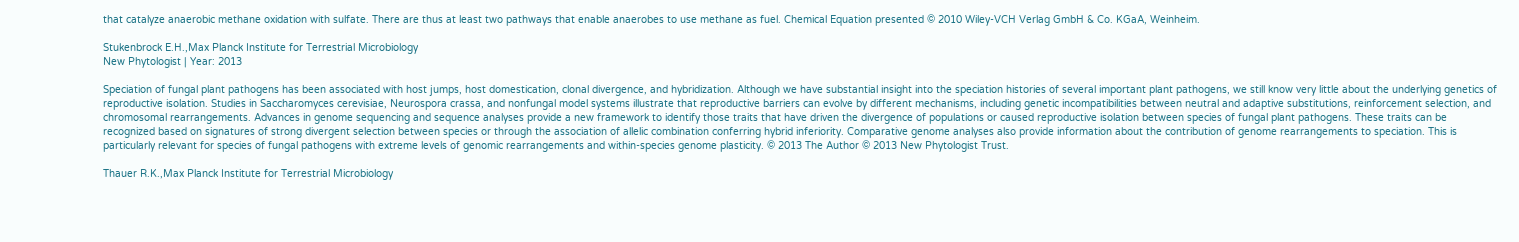that catalyze anaerobic methane oxidation with sulfate. There are thus at least two pathways that enable anaerobes to use methane as fuel. Chemical Equation presented © 2010 Wiley-VCH Verlag GmbH & Co. KGaA, Weinheim.

Stukenbrock E.H.,Max Planck Institute for Terrestrial Microbiology
New Phytologist | Year: 2013

Speciation of fungal plant pathogens has been associated with host jumps, host domestication, clonal divergence, and hybridization. Although we have substantial insight into the speciation histories of several important plant pathogens, we still know very little about the underlying genetics of reproductive isolation. Studies in Saccharomyces cerevisiae, Neurospora crassa, and nonfungal model systems illustrate that reproductive barriers can evolve by different mechanisms, including genetic incompatibilities between neutral and adaptive substitutions, reinforcement selection, and chromosomal rearrangements. Advances in genome sequencing and sequence analyses provide a new framework to identify those traits that have driven the divergence of populations or caused reproductive isolation between species of fungal plant pathogens. These traits can be recognized based on signatures of strong divergent selection between species or through the association of allelic combination conferring hybrid inferiority. Comparative genome analyses also provide information about the contribution of genome rearrangements to speciation. This is particularly relevant for species of fungal pathogens with extreme levels of genomic rearrangements and within-species genome plasticity. © 2013 The Author © 2013 New Phytologist Trust.

Thauer R.K.,Max Planck Institute for Terrestrial Microbiology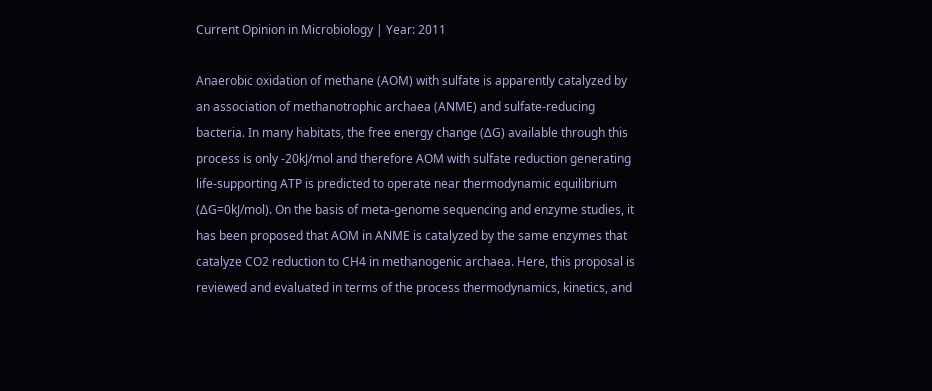Current Opinion in Microbiology | Year: 2011

Anaerobic oxidation of methane (AOM) with sulfate is apparently catalyzed by an association of methanotrophic archaea (ANME) and sulfate-reducing bacteria. In many habitats, the free energy change (ΔG) available through this process is only -20kJ/mol and therefore AOM with sulfate reduction generating life-supporting ATP is predicted to operate near thermodynamic equilibrium (ΔG=0kJ/mol). On the basis of meta-genome sequencing and enzyme studies, it has been proposed that AOM in ANME is catalyzed by the same enzymes that catalyze CO2 reduction to CH4 in methanogenic archaea. Here, this proposal is reviewed and evaluated in terms of the process thermodynamics, kinetics, and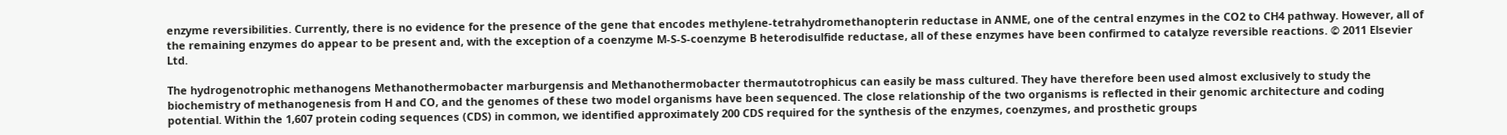enzyme reversibilities. Currently, there is no evidence for the presence of the gene that encodes methylene-tetrahydromethanopterin reductase in ANME, one of the central enzymes in the CO2 to CH4 pathway. However, all of the remaining enzymes do appear to be present and, with the exception of a coenzyme M-S-S-coenzyme B heterodisulfide reductase, all of these enzymes have been confirmed to catalyze reversible reactions. © 2011 Elsevier Ltd.

The hydrogenotrophic methanogens Methanothermobacter marburgensis and Methanothermobacter thermautotrophicus can easily be mass cultured. They have therefore been used almost exclusively to study the biochemistry of methanogenesis from H and CO, and the genomes of these two model organisms have been sequenced. The close relationship of the two organisms is reflected in their genomic architecture and coding potential. Within the 1,607 protein coding sequences (CDS) in common, we identified approximately 200 CDS required for the synthesis of the enzymes, coenzymes, and prosthetic groups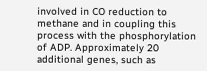involved in CO reduction to methane and in coupling this process with the phosphorylation of ADP. Approximately 20 additional genes, such as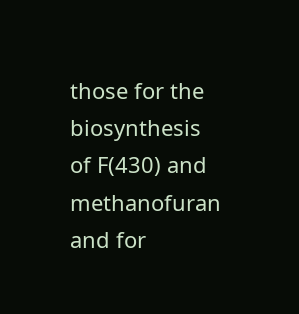those for the biosynthesis of F(430) and methanofuran and for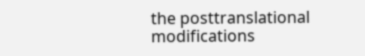the posttranslational modifications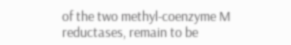of the two methyl-coenzyme M reductases, remain to be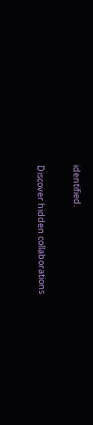identified.

Discover hidden collaborations